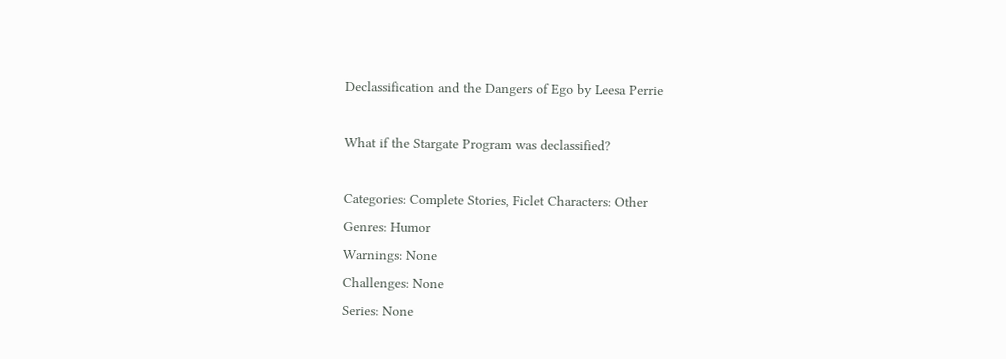Declassification and the Dangers of Ego by Leesa Perrie

What if the Stargate Program was declassified?

Categories: Complete Stories, Ficlet Characters: Other
Genres: Humor
Warnings: None
Challenges: None
Series: None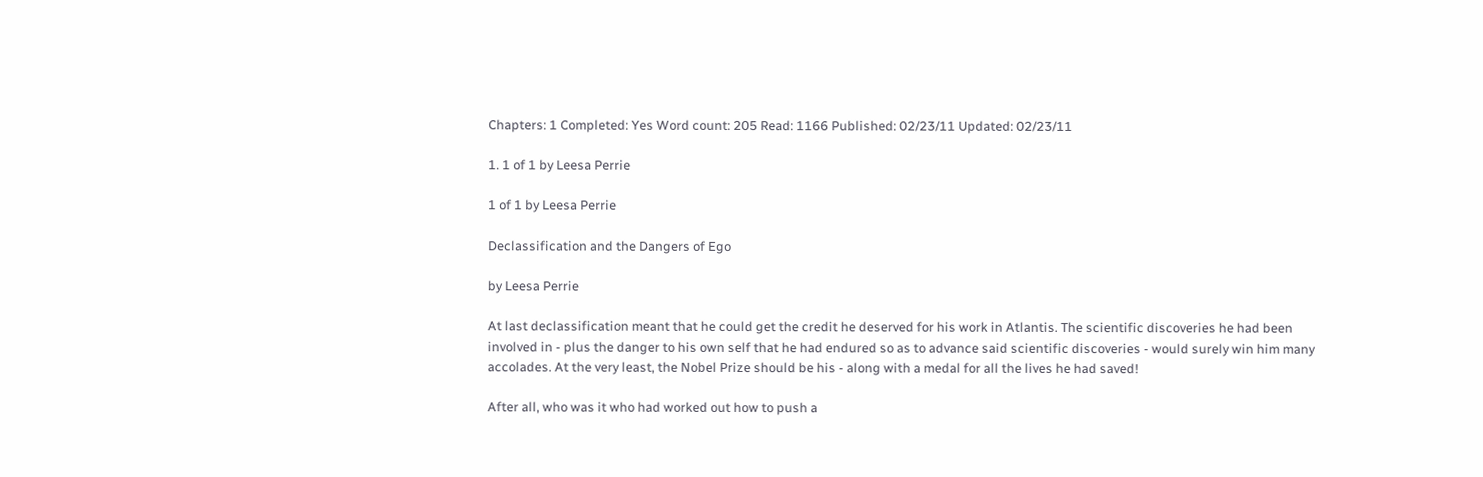Chapters: 1 Completed: Yes Word count: 205 Read: 1166 Published: 02/23/11 Updated: 02/23/11

1. 1 of 1 by Leesa Perrie

1 of 1 by Leesa Perrie

Declassification and the Dangers of Ego

by Leesa Perrie

At last declassification meant that he could get the credit he deserved for his work in Atlantis. The scientific discoveries he had been involved in - plus the danger to his own self that he had endured so as to advance said scientific discoveries - would surely win him many accolades. At the very least, the Nobel Prize should be his - along with a medal for all the lives he had saved!

After all, who was it who had worked out how to push a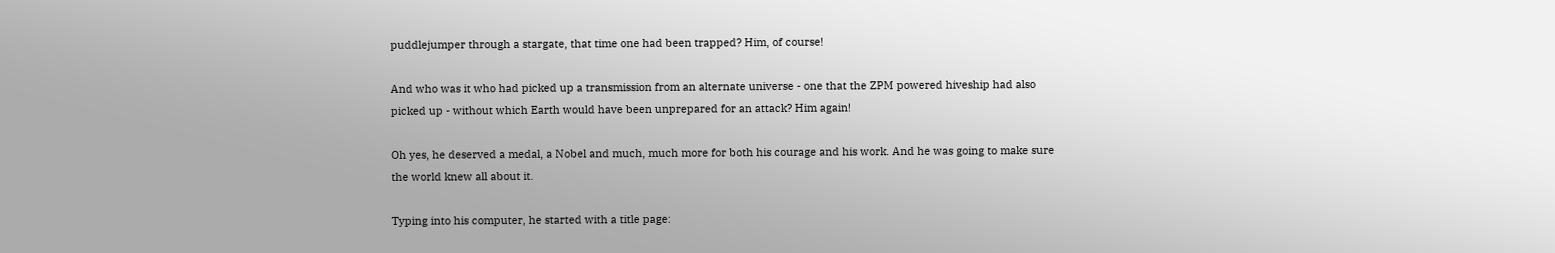puddlejumper through a stargate, that time one had been trapped? Him, of course!

And who was it who had picked up a transmission from an alternate universe - one that the ZPM powered hiveship had also picked up - without which Earth would have been unprepared for an attack? Him again!

Oh yes, he deserved a medal, a Nobel and much, much more for both his courage and his work. And he was going to make sure the world knew all about it.

Typing into his computer, he started with a title page: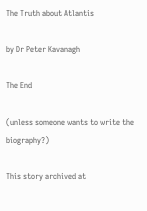The Truth about Atlantis

by Dr Peter Kavanagh

The End

(unless someone wants to write the biography?)

This story archived at